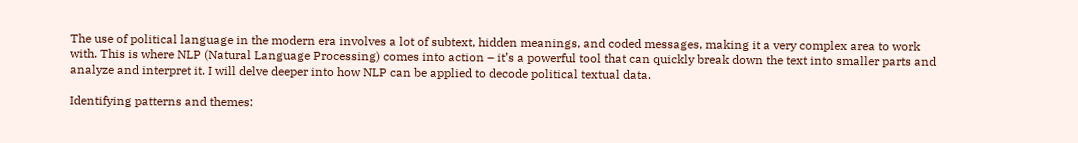The use of political language in the modern era involves a lot of subtext, hidden meanings, and coded messages, making it a very complex area to work with. This is where NLP (Natural Language Processing) comes into action – it’s a powerful tool that can quickly break down the text into smaller parts and analyze and interpret it. I will delve deeper into how NLP can be applied to decode political textual data.

Identifying patterns and themes: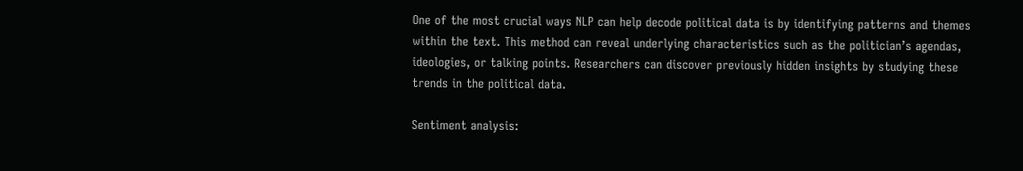One of the most crucial ways NLP can help decode political data is by identifying patterns and themes within the text. This method can reveal underlying characteristics such as the politician’s agendas, ideologies, or talking points. Researchers can discover previously hidden insights by studying these trends in the political data.

Sentiment analysis: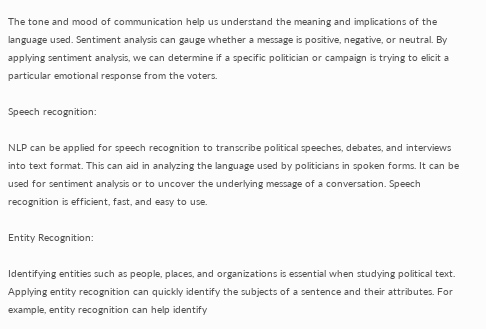The tone and mood of communication help us understand the meaning and implications of the language used. Sentiment analysis can gauge whether a message is positive, negative, or neutral. By applying sentiment analysis, we can determine if a specific politician or campaign is trying to elicit a particular emotional response from the voters.

Speech recognition:

NLP can be applied for speech recognition to transcribe political speeches, debates, and interviews into text format. This can aid in analyzing the language used by politicians in spoken forms. It can be used for sentiment analysis or to uncover the underlying message of a conversation. Speech recognition is efficient, fast, and easy to use.

Entity Recognition:

Identifying entities such as people, places, and organizations is essential when studying political text. Applying entity recognition can quickly identify the subjects of a sentence and their attributes. For example, entity recognition can help identify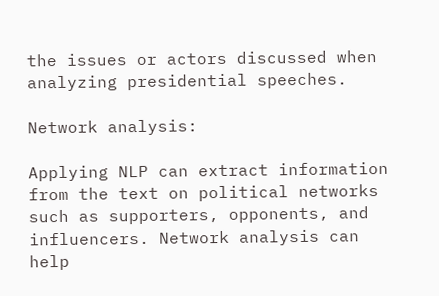the issues or actors discussed when analyzing presidential speeches.

Network analysis:

Applying NLP can extract information from the text on political networks such as supporters, opponents, and influencers. Network analysis can help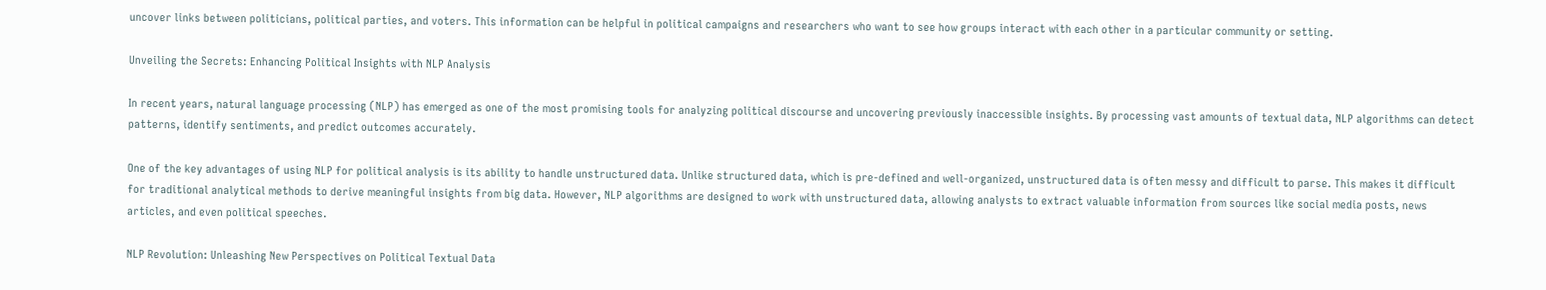uncover links between politicians, political parties, and voters. This information can be helpful in political campaigns and researchers who want to see how groups interact with each other in a particular community or setting.

Unveiling the Secrets: Enhancing Political Insights with NLP Analysis

In recent years, natural language processing (NLP) has emerged as one of the most promising tools for analyzing political discourse and uncovering previously inaccessible insights. By processing vast amounts of textual data, NLP algorithms can detect patterns, identify sentiments, and predict outcomes accurately.

One of the key advantages of using NLP for political analysis is its ability to handle unstructured data. Unlike structured data, which is pre-defined and well-organized, unstructured data is often messy and difficult to parse. This makes it difficult for traditional analytical methods to derive meaningful insights from big data. However, NLP algorithms are designed to work with unstructured data, allowing analysts to extract valuable information from sources like social media posts, news articles, and even political speeches.

NLP Revolution: Unleashing New Perspectives on Political Textual Data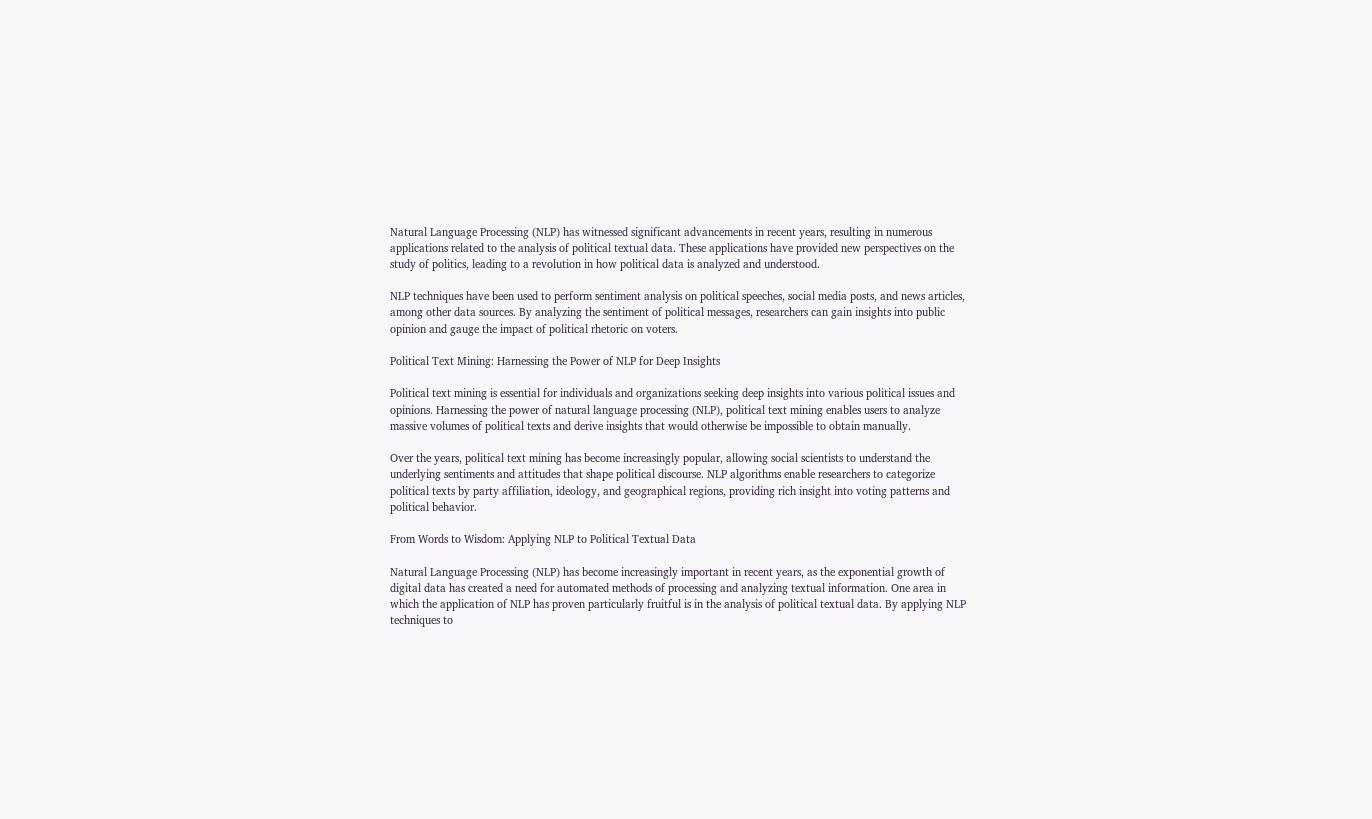Natural Language Processing (NLP) has witnessed significant advancements in recent years, resulting in numerous applications related to the analysis of political textual data. These applications have provided new perspectives on the study of politics, leading to a revolution in how political data is analyzed and understood.

NLP techniques have been used to perform sentiment analysis on political speeches, social media posts, and news articles, among other data sources. By analyzing the sentiment of political messages, researchers can gain insights into public opinion and gauge the impact of political rhetoric on voters.

Political Text Mining: Harnessing the Power of NLP for Deep Insights

Political text mining is essential for individuals and organizations seeking deep insights into various political issues and opinions. Harnessing the power of natural language processing (NLP), political text mining enables users to analyze massive volumes of political texts and derive insights that would otherwise be impossible to obtain manually.

Over the years, political text mining has become increasingly popular, allowing social scientists to understand the underlying sentiments and attitudes that shape political discourse. NLP algorithms enable researchers to categorize political texts by party affiliation, ideology, and geographical regions, providing rich insight into voting patterns and political behavior.

From Words to Wisdom: Applying NLP to Political Textual Data

Natural Language Processing (NLP) has become increasingly important in recent years, as the exponential growth of digital data has created a need for automated methods of processing and analyzing textual information. One area in which the application of NLP has proven particularly fruitful is in the analysis of political textual data. By applying NLP techniques to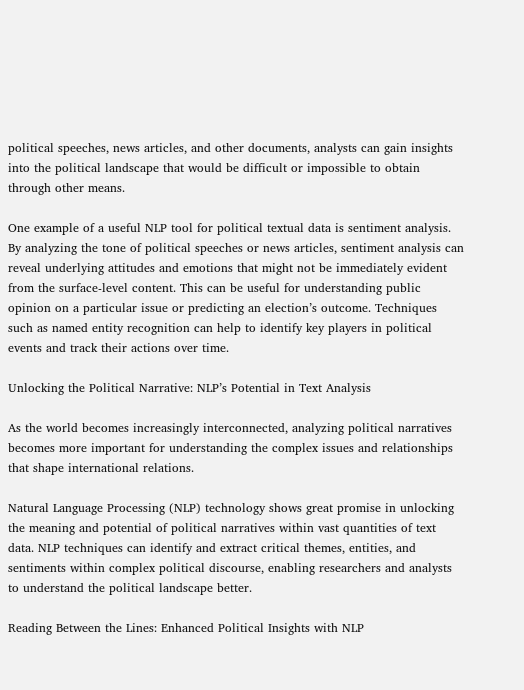political speeches, news articles, and other documents, analysts can gain insights into the political landscape that would be difficult or impossible to obtain through other means.

One example of a useful NLP tool for political textual data is sentiment analysis. By analyzing the tone of political speeches or news articles, sentiment analysis can reveal underlying attitudes and emotions that might not be immediately evident from the surface-level content. This can be useful for understanding public opinion on a particular issue or predicting an election’s outcome. Techniques such as named entity recognition can help to identify key players in political events and track their actions over time.

Unlocking the Political Narrative: NLP’s Potential in Text Analysis

As the world becomes increasingly interconnected, analyzing political narratives becomes more important for understanding the complex issues and relationships that shape international relations.

Natural Language Processing (NLP) technology shows great promise in unlocking the meaning and potential of political narratives within vast quantities of text data. NLP techniques can identify and extract critical themes, entities, and sentiments within complex political discourse, enabling researchers and analysts to understand the political landscape better.

Reading Between the Lines: Enhanced Political Insights with NLP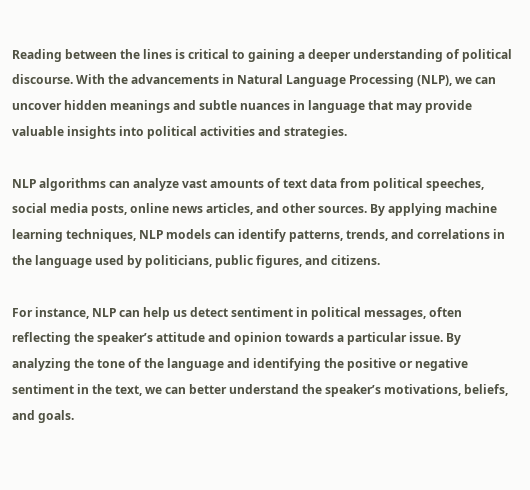Reading between the lines is critical to gaining a deeper understanding of political discourse. With the advancements in Natural Language Processing (NLP), we can uncover hidden meanings and subtle nuances in language that may provide valuable insights into political activities and strategies.

NLP algorithms can analyze vast amounts of text data from political speeches, social media posts, online news articles, and other sources. By applying machine learning techniques, NLP models can identify patterns, trends, and correlations in the language used by politicians, public figures, and citizens.

For instance, NLP can help us detect sentiment in political messages, often reflecting the speaker’s attitude and opinion towards a particular issue. By analyzing the tone of the language and identifying the positive or negative sentiment in the text, we can better understand the speaker’s motivations, beliefs, and goals.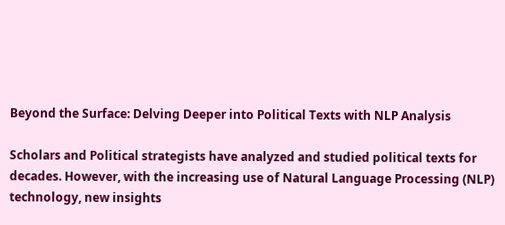Beyond the Surface: Delving Deeper into Political Texts with NLP Analysis

Scholars and Political strategists have analyzed and studied political texts for decades. However, with the increasing use of Natural Language Processing (NLP) technology, new insights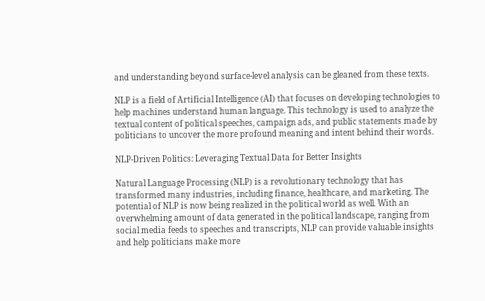and understanding beyond surface-level analysis can be gleaned from these texts.

NLP is a field of Artificial Intelligence (AI) that focuses on developing technologies to help machines understand human language. This technology is used to analyze the textual content of political speeches, campaign ads, and public statements made by politicians to uncover the more profound meaning and intent behind their words.

NLP-Driven Politics: Leveraging Textual Data for Better Insights

Natural Language Processing (NLP) is a revolutionary technology that has transformed many industries, including finance, healthcare, and marketing. The potential of NLP is now being realized in the political world as well. With an overwhelming amount of data generated in the political landscape, ranging from social media feeds to speeches and transcripts, NLP can provide valuable insights and help politicians make more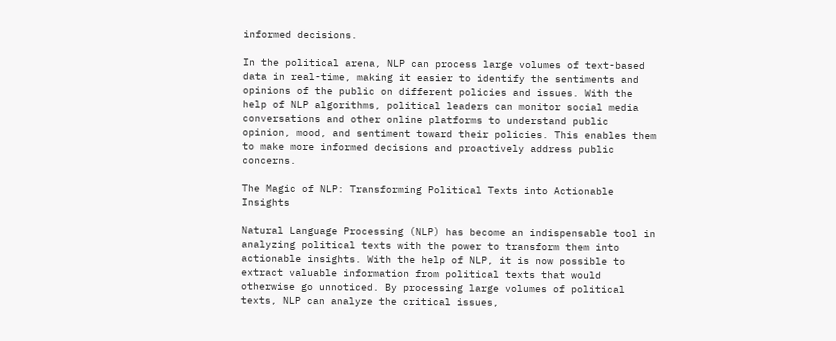informed decisions.

In the political arena, NLP can process large volumes of text-based data in real-time, making it easier to identify the sentiments and opinions of the public on different policies and issues. With the help of NLP algorithms, political leaders can monitor social media conversations and other online platforms to understand public opinion, mood, and sentiment toward their policies. This enables them to make more informed decisions and proactively address public concerns.

The Magic of NLP: Transforming Political Texts into Actionable Insights

Natural Language Processing (NLP) has become an indispensable tool in analyzing political texts with the power to transform them into actionable insights. With the help of NLP, it is now possible to extract valuable information from political texts that would otherwise go unnoticed. By processing large volumes of political texts, NLP can analyze the critical issues,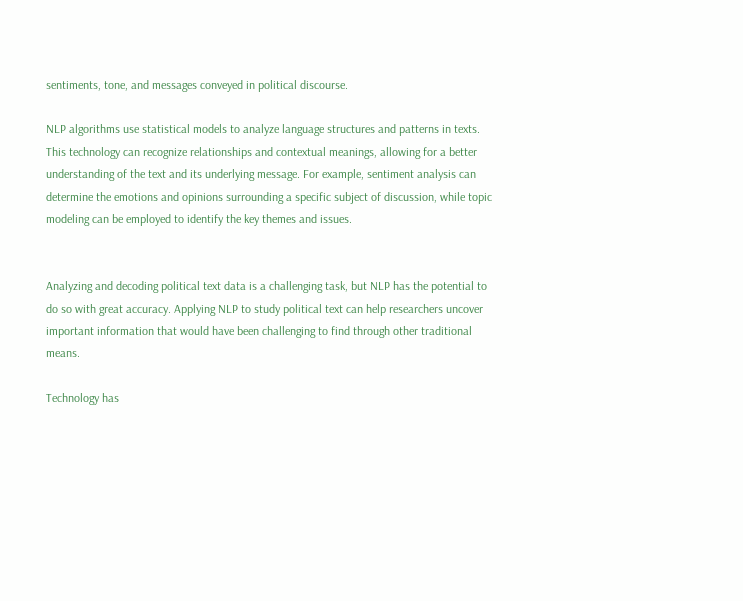sentiments, tone, and messages conveyed in political discourse.

NLP algorithms use statistical models to analyze language structures and patterns in texts. This technology can recognize relationships and contextual meanings, allowing for a better understanding of the text and its underlying message. For example, sentiment analysis can determine the emotions and opinions surrounding a specific subject of discussion, while topic modeling can be employed to identify the key themes and issues.


Analyzing and decoding political text data is a challenging task, but NLP has the potential to do so with great accuracy. Applying NLP to study political text can help researchers uncover important information that would have been challenging to find through other traditional means.

Technology has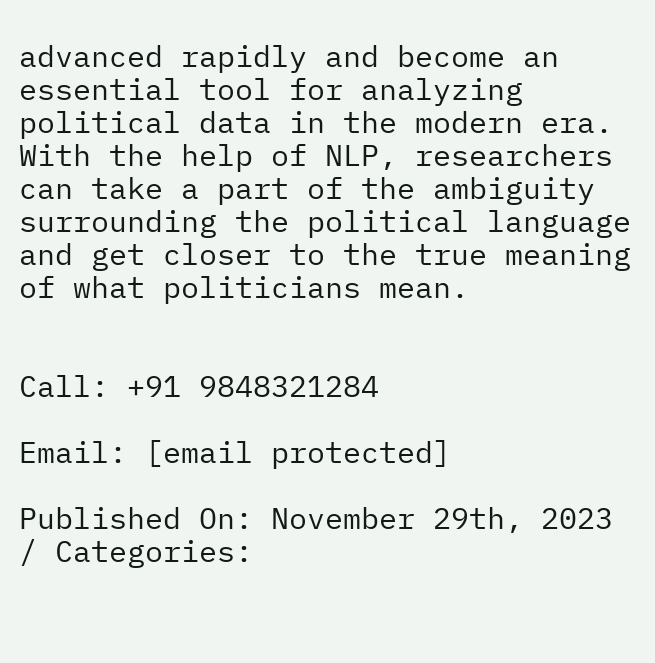advanced rapidly and become an essential tool for analyzing political data in the modern era. With the help of NLP, researchers can take a part of the ambiguity surrounding the political language and get closer to the true meaning of what politicians mean.


Call: +91 9848321284

Email: [email protected]

Published On: November 29th, 2023 / Categories: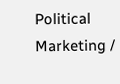Political Marketing /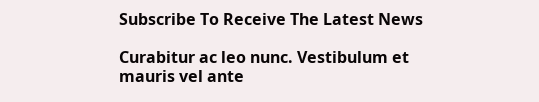Subscribe To Receive The Latest News

Curabitur ac leo nunc. Vestibulum et mauris vel ante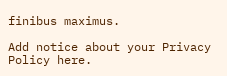finibus maximus.

Add notice about your Privacy Policy here.